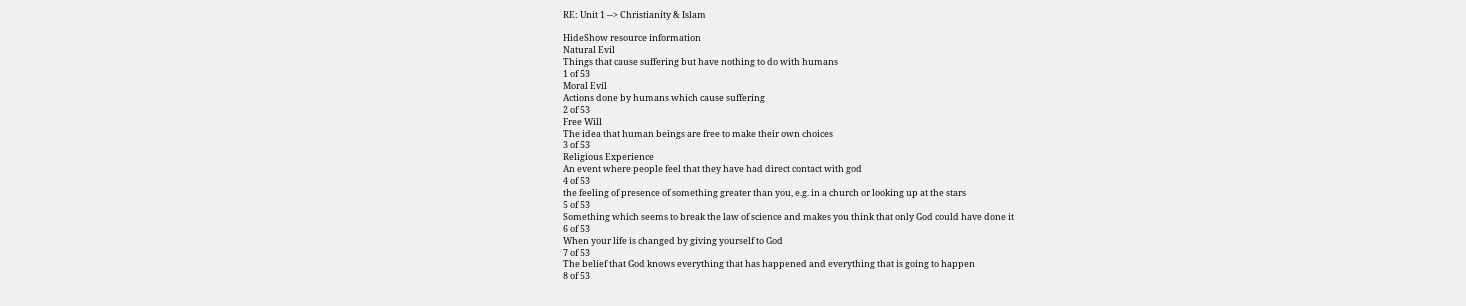RE: Unit 1 --> Christianity & Islam

HideShow resource information
Natural Evil
Things that cause suffering but have nothing to do with humans
1 of 53
Moral Evil
Actions done by humans which cause suffering
2 of 53
Free Will
The idea that human beings are free to make their own choices
3 of 53
Religious Experience
An event where people feel that they have had direct contact with god
4 of 53
the feeling of presence of something greater than you, e.g. in a church or looking up at the stars
5 of 53
Something which seems to break the law of science and makes you think that only God could have done it
6 of 53
When your life is changed by giving yourself to God
7 of 53
The belief that God knows everything that has happened and everything that is going to happen
8 of 53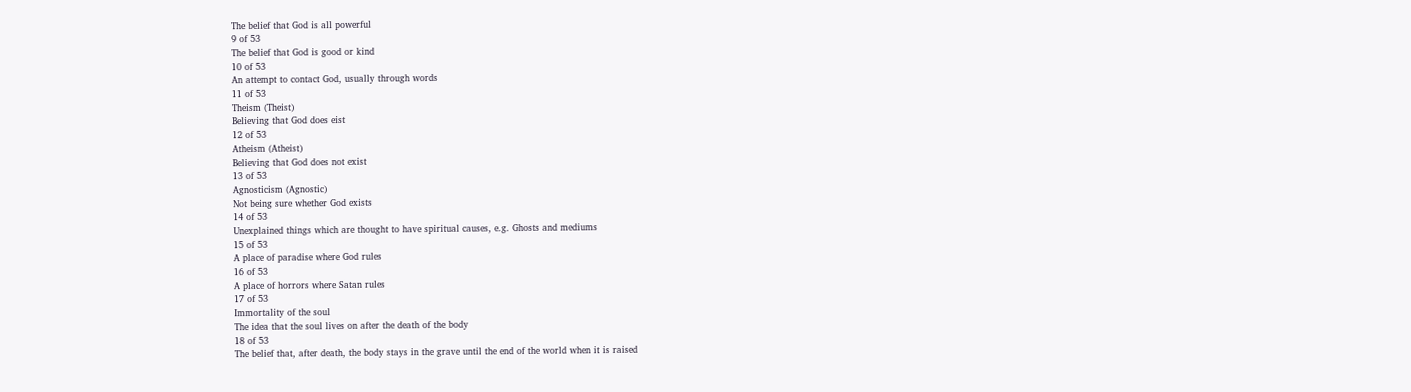The belief that God is all powerful
9 of 53
The belief that God is good or kind
10 of 53
An attempt to contact God, usually through words
11 of 53
Theism (Theist)
Believing that God does eist
12 of 53
Atheism (Atheist)
Believing that God does not exist
13 of 53
Agnosticism (Agnostic)
Not being sure whether God exists
14 of 53
Unexplained things which are thought to have spiritual causes, e.g. Ghosts and mediums
15 of 53
A place of paradise where God rules
16 of 53
A place of horrors where Satan rules
17 of 53
Immortality of the soul
The idea that the soul lives on after the death of the body
18 of 53
The belief that, after death, the body stays in the grave until the end of the world when it is raised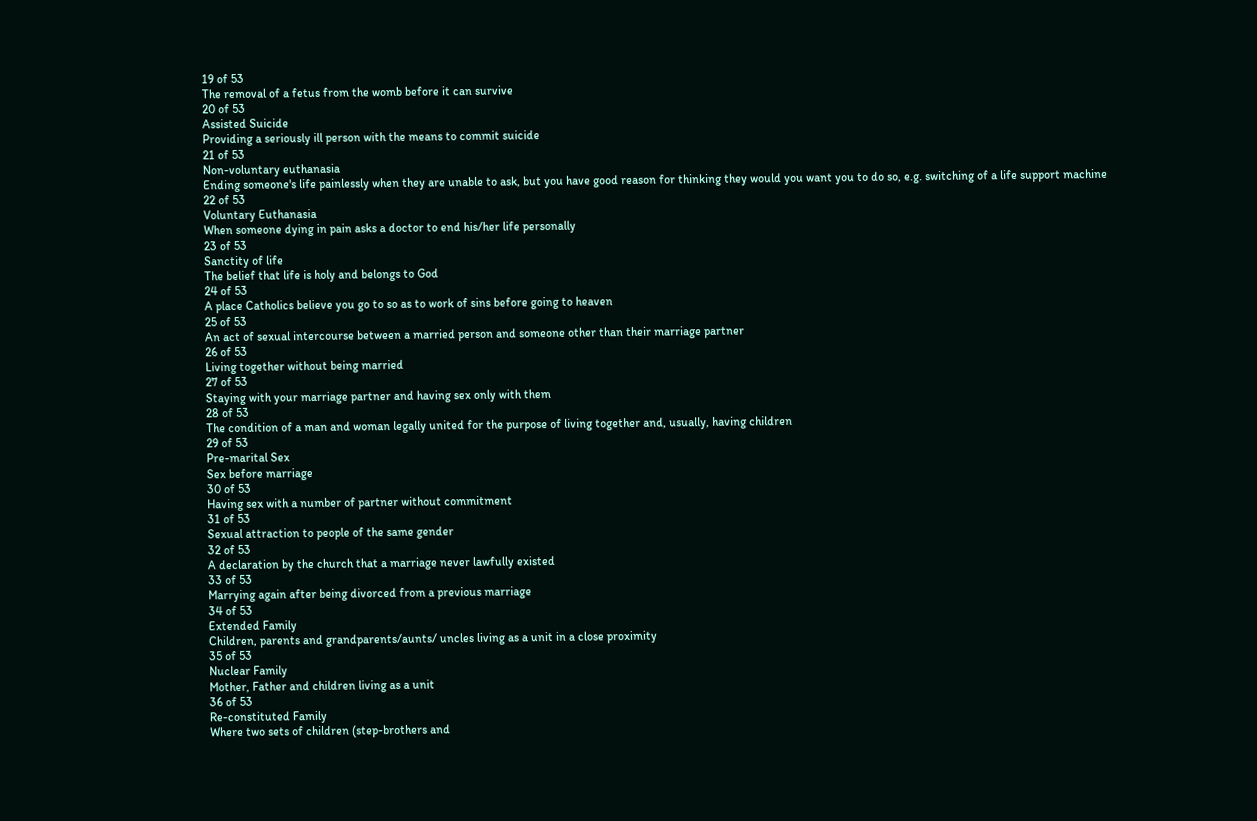19 of 53
The removal of a fetus from the womb before it can survive
20 of 53
Assisted Suicide
Providing a seriously ill person with the means to commit suicide
21 of 53
Non-voluntary euthanasia
Ending someone's life painlessly when they are unable to ask, but you have good reason for thinking they would you want you to do so, e.g. switching of a life support machine
22 of 53
Voluntary Euthanasia
When someone dying in pain asks a doctor to end his/her life personally
23 of 53
Sanctity of life
The belief that life is holy and belongs to God
24 of 53
A place Catholics believe you go to so as to work of sins before going to heaven
25 of 53
An act of sexual intercourse between a married person and someone other than their marriage partner
26 of 53
Living together without being married
27 of 53
Staying with your marriage partner and having sex only with them
28 of 53
The condition of a man and woman legally united for the purpose of living together and, usually, having children
29 of 53
Pre-marital Sex
Sex before marriage
30 of 53
Having sex with a number of partner without commitment
31 of 53
Sexual attraction to people of the same gender
32 of 53
A declaration by the church that a marriage never lawfully existed
33 of 53
Marrying again after being divorced from a previous marriage
34 of 53
Extended Family
Children, parents and grandparents/aunts/ uncles living as a unit in a close proximity
35 of 53
Nuclear Family
Mother, Father and children living as a unit
36 of 53
Re-constituted Family
Where two sets of children (step-brothers and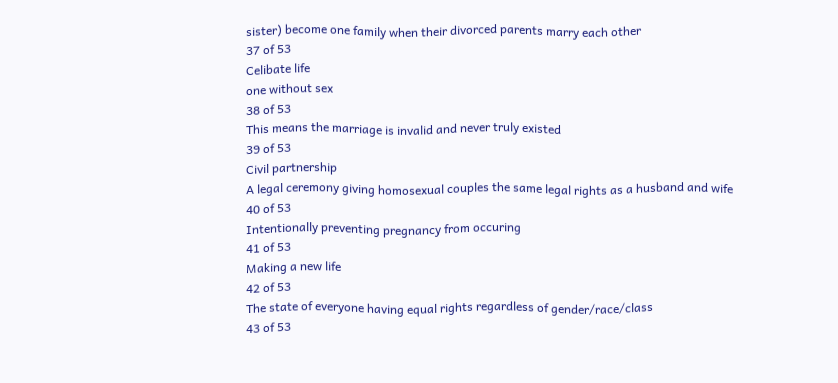sister) become one family when their divorced parents marry each other
37 of 53
Celibate life
one without sex
38 of 53
This means the marriage is invalid and never truly existed
39 of 53
Civil partnership
A legal ceremony giving homosexual couples the same legal rights as a husband and wife
40 of 53
Intentionally preventing pregnancy from occuring
41 of 53
Making a new life
42 of 53
The state of everyone having equal rights regardless of gender/race/class
43 of 53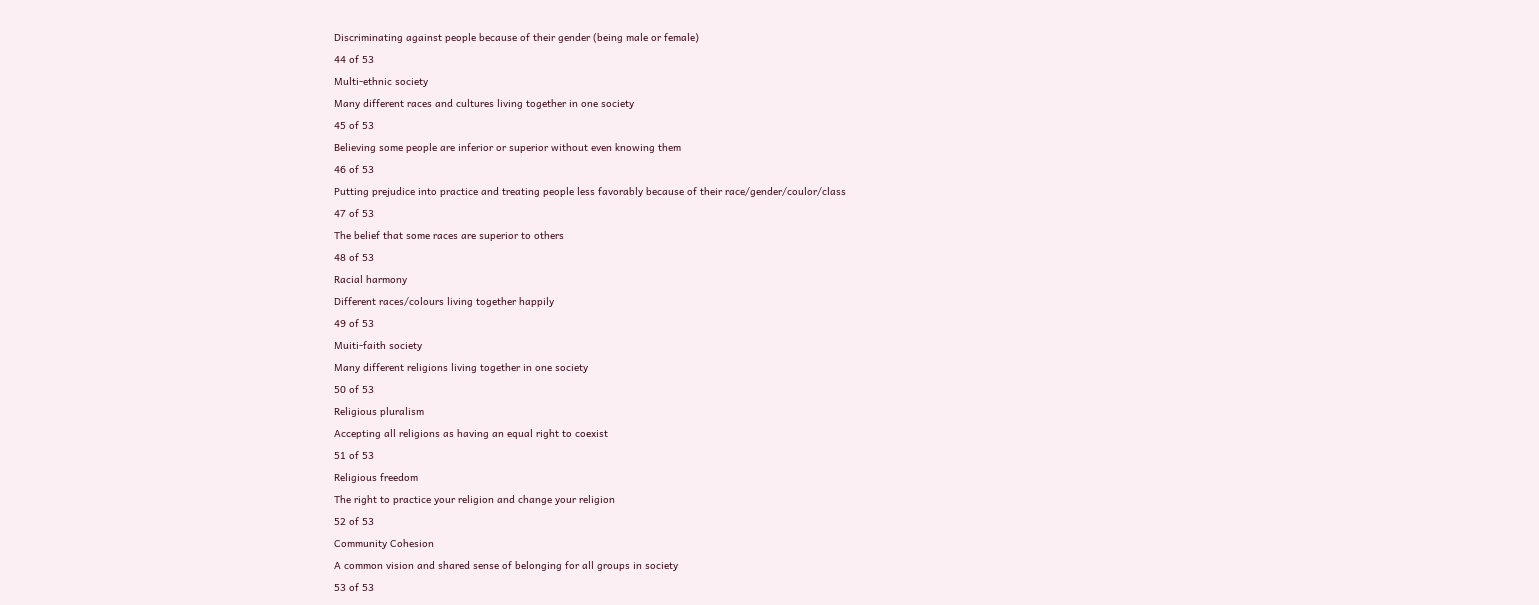Discriminating against people because of their gender (being male or female)
44 of 53
Multi-ethnic society
Many different races and cultures living together in one society
45 of 53
Believing some people are inferior or superior without even knowing them
46 of 53
Putting prejudice into practice and treating people less favorably because of their race/gender/coulor/class
47 of 53
The belief that some races are superior to others
48 of 53
Racial harmony
Different races/colours living together happily
49 of 53
Muiti-faith society
Many different religions living together in one society
50 of 53
Religious pluralism
Accepting all religions as having an equal right to coexist
51 of 53
Religious freedom
The right to practice your religion and change your religion
52 of 53
Community Cohesion
A common vision and shared sense of belonging for all groups in society
53 of 53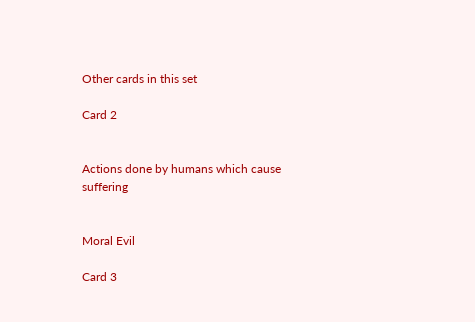Other cards in this set

Card 2


Actions done by humans which cause suffering


Moral Evil

Card 3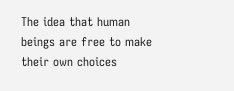The idea that human beings are free to make their own choices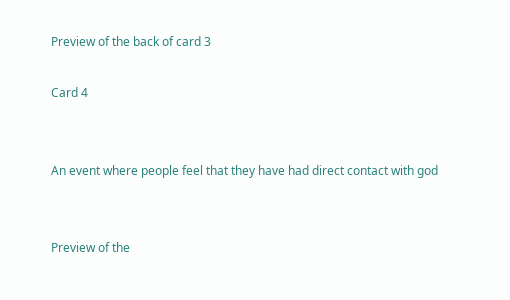Preview of the back of card 3

Card 4


An event where people feel that they have had direct contact with god


Preview of the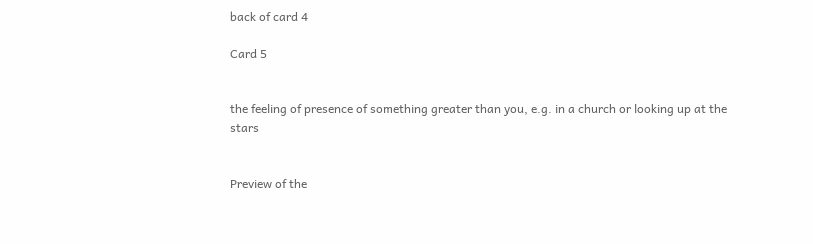back of card 4

Card 5


the feeling of presence of something greater than you, e.g. in a church or looking up at the stars


Preview of the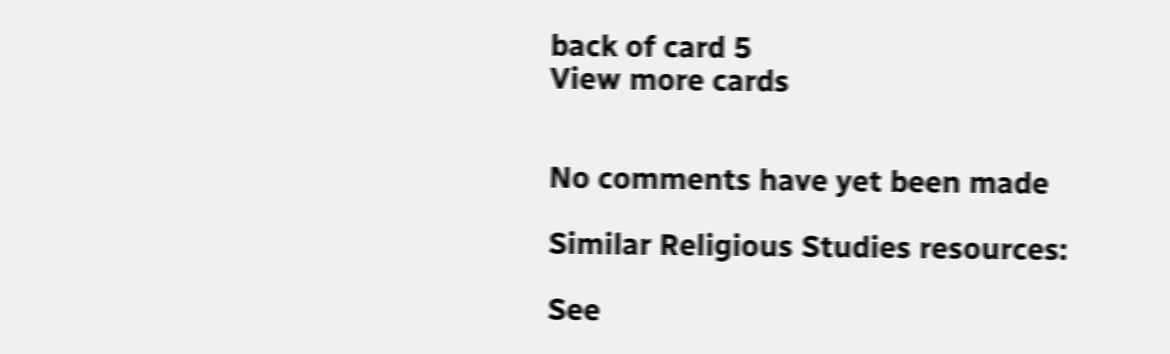back of card 5
View more cards


No comments have yet been made

Similar Religious Studies resources:

See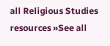all Religious Studies resources »See all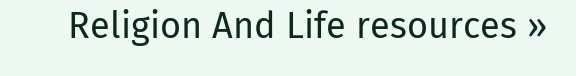Religion And Life resources »